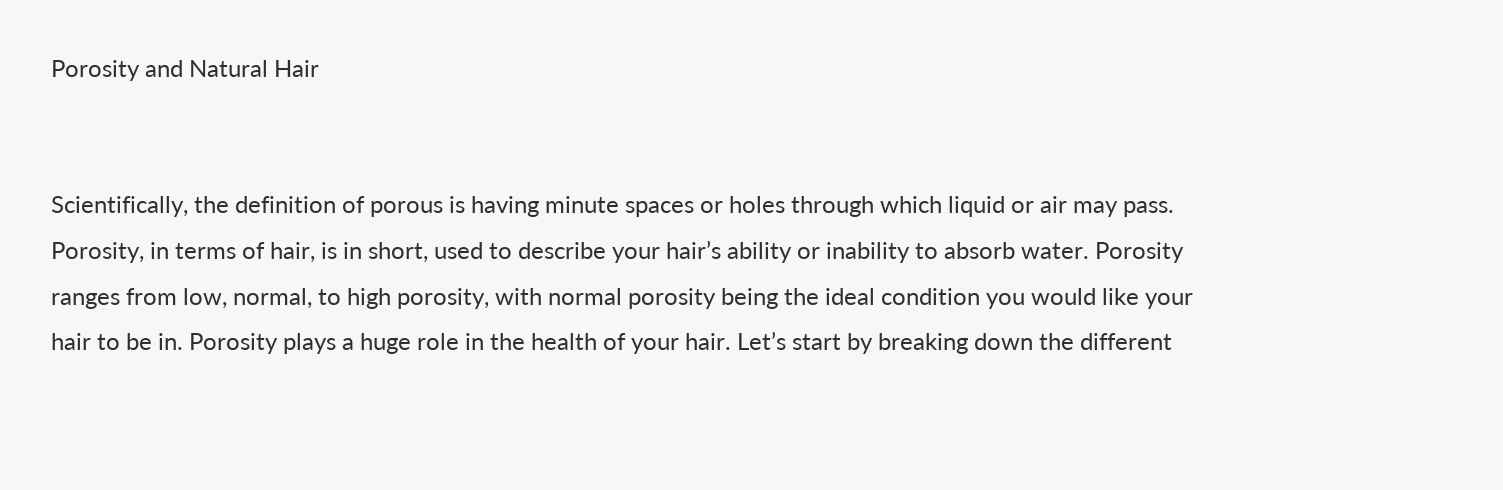Porosity and Natural Hair


Scientifically, the definition of porous is having minute spaces or holes through which liquid or air may pass. Porosity, in terms of hair, is in short, used to describe your hair’s ability or inability to absorb water. Porosity ranges from low, normal, to high porosity, with normal porosity being the ideal condition you would like your hair to be in. Porosity plays a huge role in the health of your hair. Let’s start by breaking down the different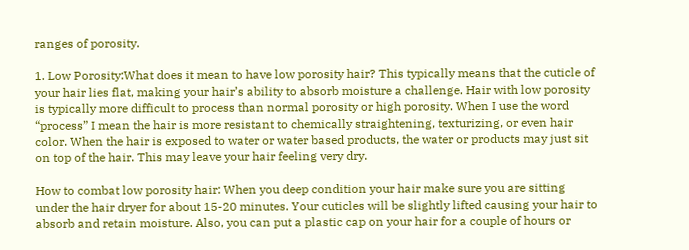ranges of porosity.

1. Low Porosity:What does it mean to have low porosity hair? This typically means that the cuticle of your hair lies flat, making your hair’s ability to absorb moisture a challenge. Hair with low porosity is typically more difficult to process than normal porosity or high porosity. When I use the word “process” I mean the hair is more resistant to chemically straightening, texturizing, or even hair color. When the hair is exposed to water or water based products, the water or products may just sit on top of the hair. This may leave your hair feeling very dry.

How to combat low porosity hair: When you deep condition your hair make sure you are sitting under the hair dryer for about 15-20 minutes. Your cuticles will be slightly lifted causing your hair to absorb and retain moisture. Also, you can put a plastic cap on your hair for a couple of hours or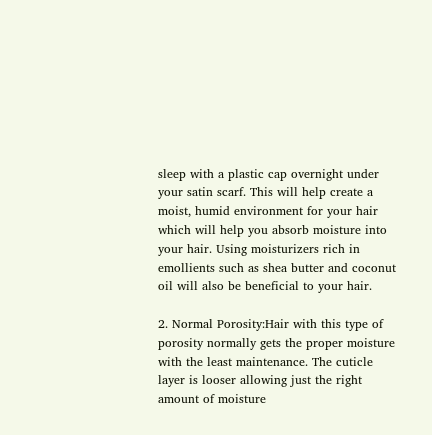sleep with a plastic cap overnight under your satin scarf. This will help create a moist, humid environment for your hair which will help you absorb moisture into your hair. Using moisturizers rich in emollients such as shea butter and coconut oil will also be beneficial to your hair.

2. Normal Porosity:Hair with this type of porosity normally gets the proper moisture with the least maintenance. The cuticle layer is looser allowing just the right amount of moisture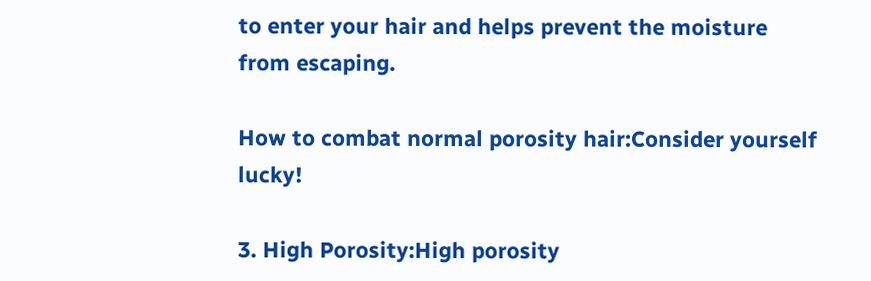to enter your hair and helps prevent the moisture from escaping.

How to combat normal porosity hair:Consider yourself lucky!

3. High Porosity:High porosity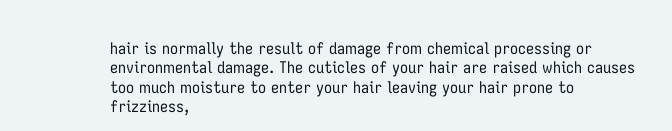hair is normally the result of damage from chemical processing or environmental damage. The cuticles of your hair are raised which causes too much moisture to enter your hair leaving your hair prone to frizziness,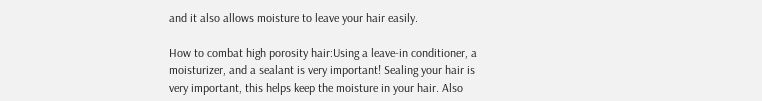and it also allows moisture to leave your hair easily.

How to combat high porosity hair:Using a leave-in conditioner, a moisturizer, and a sealant is very important! Sealing your hair is very important, this helps keep the moisture in your hair. Also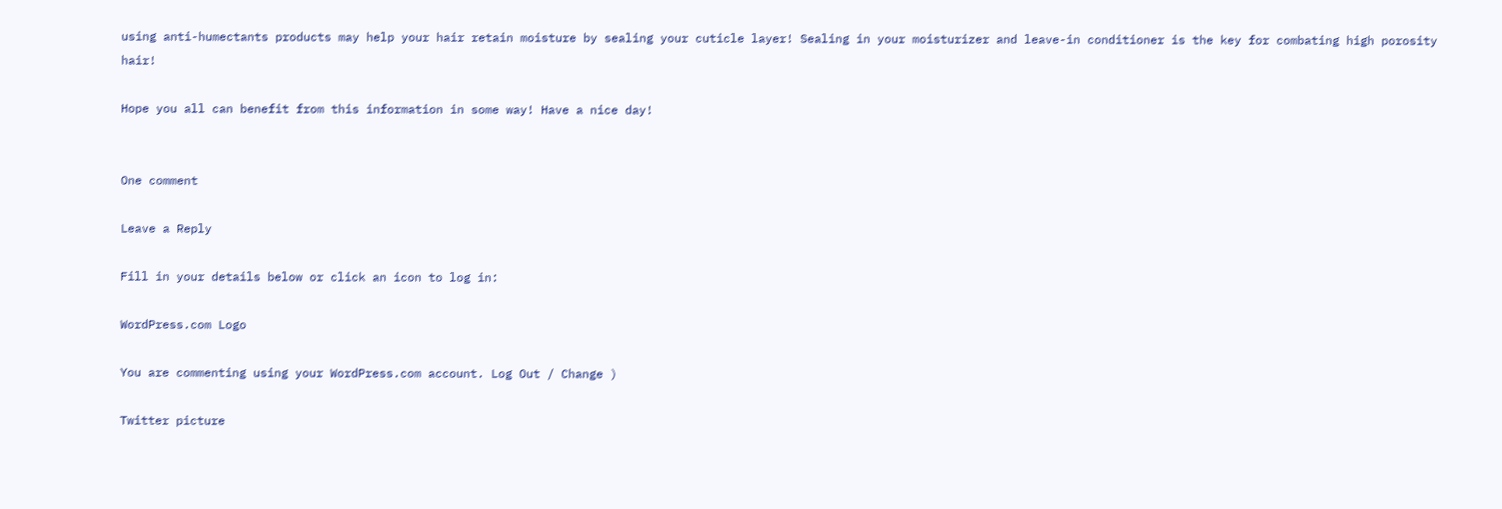using anti-humectants products may help your hair retain moisture by sealing your cuticle layer! Sealing in your moisturizer and leave-in conditioner is the key for combating high porosity hair!

Hope you all can benefit from this information in some way! Have a nice day!


One comment

Leave a Reply

Fill in your details below or click an icon to log in:

WordPress.com Logo

You are commenting using your WordPress.com account. Log Out / Change )

Twitter picture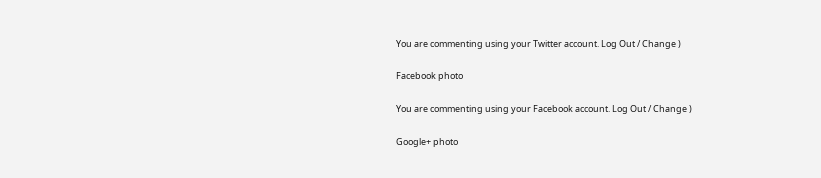You are commenting using your Twitter account. Log Out / Change )

Facebook photo

You are commenting using your Facebook account. Log Out / Change )

Google+ photo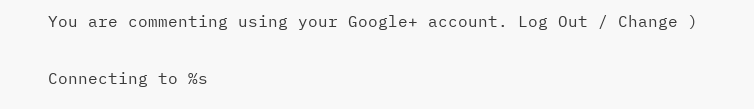You are commenting using your Google+ account. Log Out / Change )

Connecting to %s